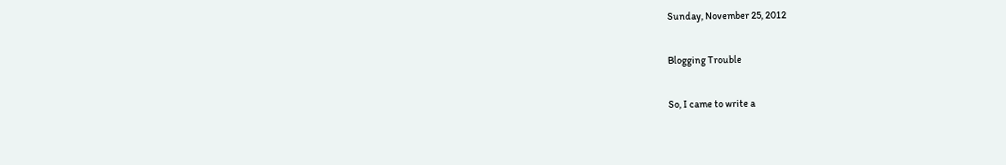Sunday, November 25, 2012

Blogging Trouble

So, I came to write a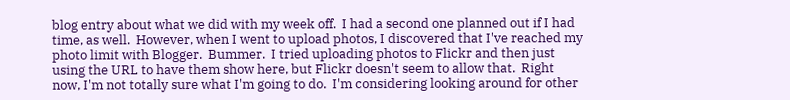blog entry about what we did with my week off.  I had a second one planned out if I had time, as well.  However, when I went to upload photos, I discovered that I've reached my photo limit with Blogger.  Bummer.  I tried uploading photos to Flickr and then just using the URL to have them show here, but Flickr doesn't seem to allow that.  Right now, I'm not totally sure what I'm going to do.  I'm considering looking around for other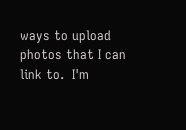ways to upload photos that I can link to.  I'm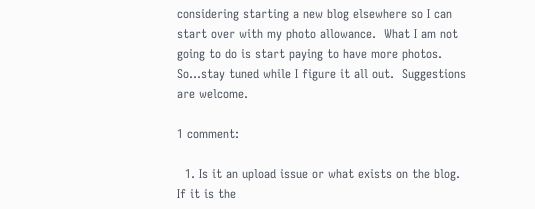considering starting a new blog elsewhere so I can start over with my photo allowance.  What I am not going to do is start paying to have more photos.  So...stay tuned while I figure it all out.  Suggestions are welcome.

1 comment:

  1. Is it an upload issue or what exists on the blog. If it is the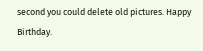second you could delete old pictures. Happy Birthday.